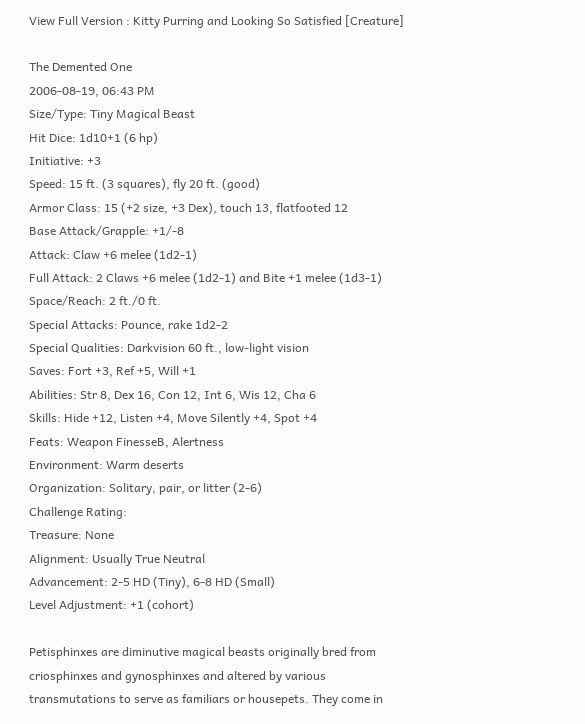View Full Version : Kitty Purring and Looking So Satisfied [Creature]

The Demented One
2006-08-19, 06:43 PM
Size/Type: Tiny Magical Beast
Hit Dice: 1d10+1 (6 hp)
Initiative: +3
Speed: 15 ft. (3 squares), fly 20 ft. (good)
Armor Class: 15 (+2 size, +3 Dex), touch 13, flatfooted 12
Base Attack/Grapple: +1/-8
Attack: Claw +6 melee (1d2-1)
Full Attack: 2 Claws +6 melee (1d2-1) and Bite +1 melee (1d3-1)
Space/Reach: 2 ft./0 ft.
Special Attacks: Pounce, rake 1d2-2
Special Qualities: Darkvision 60 ft., low-light vision
Saves: Fort +3, Ref +5, Will +1
Abilities: Str 8, Dex 16, Con 12, Int 6, Wis 12, Cha 6
Skills: Hide +12, Listen +4, Move Silently +4, Spot +4
Feats: Weapon FinesseB, Alertness
Environment: Warm deserts
Organization: Solitary, pair, or litter (2-6)
Challenge Rating:
Treasure: None
Alignment: Usually True Neutral
Advancement: 2-5 HD (Tiny), 6-8 HD (Small)
Level Adjustment: +1 (cohort)

Petisphinxes are diminutive magical beasts originally bred from criosphinxes and gynosphinxes and altered by various transmutations to serve as familiars or housepets. They come in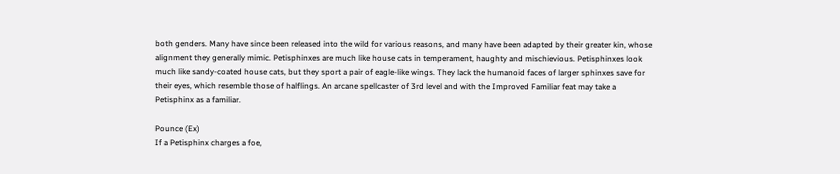both genders. Many have since been released into the wild for various reasons, and many have been adapted by their greater kin, whose alignment they generally mimic. Petisphinxes are much like house cats in temperament, haughty and mischievious. Petisphinxes look much like sandy-coated house cats, but they sport a pair of eagle-like wings. They lack the humanoid faces of larger sphinxes save for their eyes, which resemble those of halflings. An arcane spellcaster of 3rd level and with the Improved Familiar feat may take a Petisphinx as a familiar.

Pounce (Ex)
If a Petisphinx charges a foe,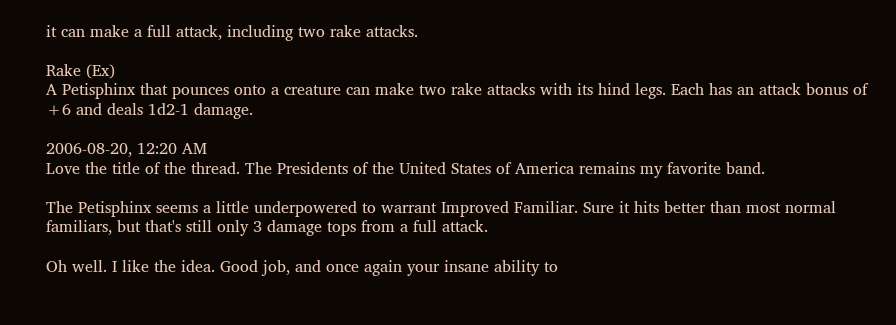it can make a full attack, including two rake attacks.

Rake (Ex)
A Petisphinx that pounces onto a creature can make two rake attacks with its hind legs. Each has an attack bonus of +6 and deals 1d2-1 damage.

2006-08-20, 12:20 AM
Love the title of the thread. The Presidents of the United States of America remains my favorite band.

The Petisphinx seems a little underpowered to warrant Improved Familiar. Sure it hits better than most normal familiars, but that's still only 3 damage tops from a full attack.

Oh well. I like the idea. Good job, and once again your insane ability to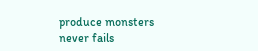produce monsters never fails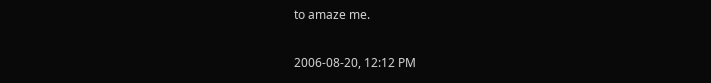to amaze me.

2006-08-20, 12:12 PM